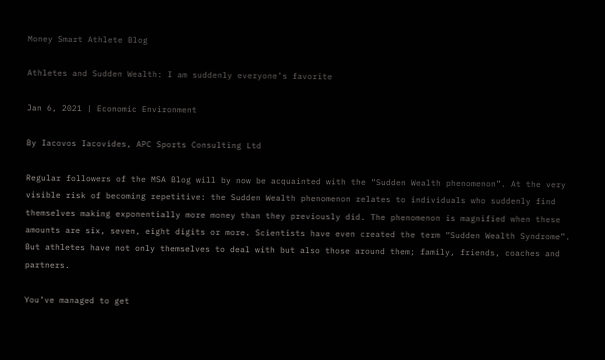Money Smart Athlete Blog

Athletes and Sudden Wealth: I am suddenly everyone’s favorite

Jan 6, 2021 | Economic Environment

By Iacovos Iacovides, APC Sports Consulting Ltd

Regular followers of the MSA Blog will by now be acquainted with the “Sudden Wealth phenomenon”. At the very visible risk of becoming repetitive: the Sudden Wealth phenomenon relates to individuals who suddenly find themselves making exponentially more money than they previously did. The phenomenon is magnified when these amounts are six, seven, eight digits or more. Scientists have even created the term “Sudden Wealth Syndrome”. But athletes have not only themselves to deal with but also those around them; family, friends, coaches and partners.

You’ve managed to get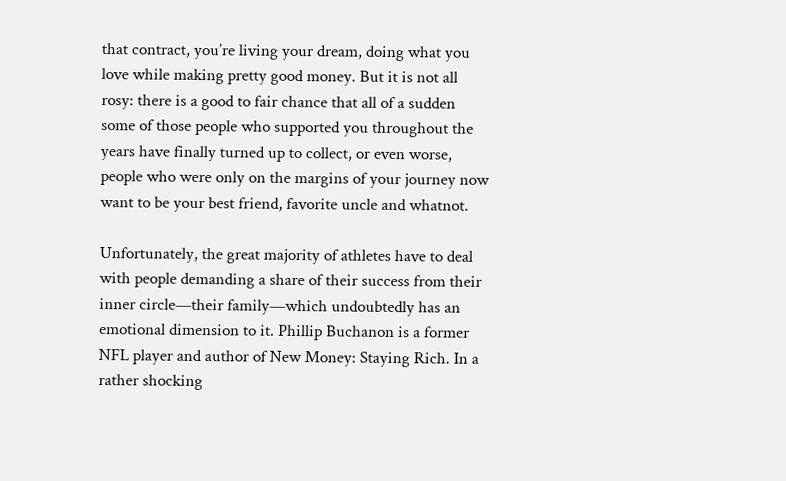that contract, you’re living your dream, doing what you love while making pretty good money. But it is not all rosy: there is a good to fair chance that all of a sudden some of those people who supported you throughout the years have finally turned up to collect, or even worse, people who were only on the margins of your journey now want to be your best friend, favorite uncle and whatnot.

Unfortunately, the great majority of athletes have to deal with people demanding a share of their success from their inner circle—their family—which undoubtedly has an emotional dimension to it. Phillip Buchanon is a former NFL player and author of New Money: Staying Rich. In a rather shocking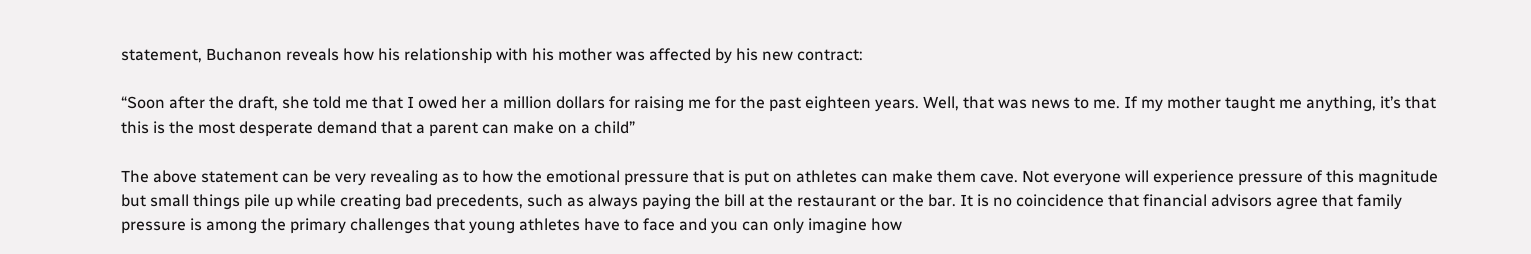statement, Buchanon reveals how his relationship with his mother was affected by his new contract:

“Soon after the draft, she told me that I owed her a million dollars for raising me for the past eighteen years. Well, that was news to me. If my mother taught me anything, it’s that this is the most desperate demand that a parent can make on a child”

The above statement can be very revealing as to how the emotional pressure that is put on athletes can make them cave. Not everyone will experience pressure of this magnitude but small things pile up while creating bad precedents, such as always paying the bill at the restaurant or the bar. It is no coincidence that financial advisors agree that family pressure is among the primary challenges that young athletes have to face and you can only imagine how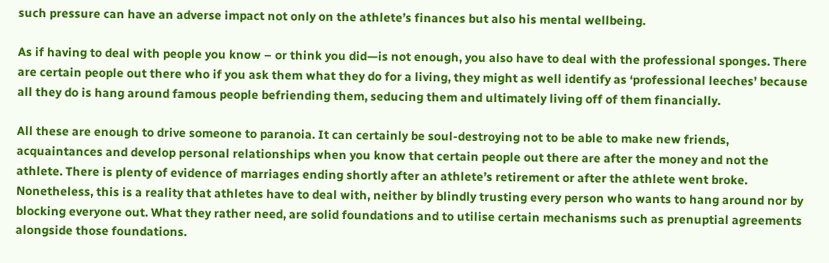such pressure can have an adverse impact not only on the athlete’s finances but also his mental wellbeing.

As if having to deal with people you know – or think you did—is not enough, you also have to deal with the professional sponges. There are certain people out there who if you ask them what they do for a living, they might as well identify as ‘professional leeches’ because all they do is hang around famous people befriending them, seducing them and ultimately living off of them financially.

All these are enough to drive someone to paranoia. It can certainly be soul-destroying not to be able to make new friends, acquaintances and develop personal relationships when you know that certain people out there are after the money and not the athlete. There is plenty of evidence of marriages ending shortly after an athlete’s retirement or after the athlete went broke. Nonetheless, this is a reality that athletes have to deal with, neither by blindly trusting every person who wants to hang around nor by blocking everyone out. What they rather need, are solid foundations and to utilise certain mechanisms such as prenuptial agreements alongside those foundations.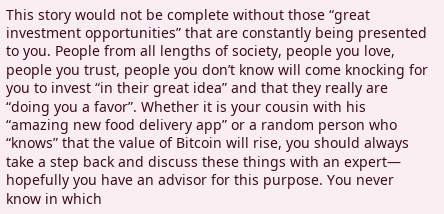This story would not be complete without those “great investment opportunities” that are constantly being presented to you. People from all lengths of society, people you love, people you trust, people you don’t know will come knocking for you to invest “in their great idea” and that they really are “doing you a favor”. Whether it is your cousin with his “amazing new food delivery app” or a random person who “knows” that the value of Bitcoin will rise, you should always take a step back and discuss these things with an expert— hopefully you have an advisor for this purpose. You never know in which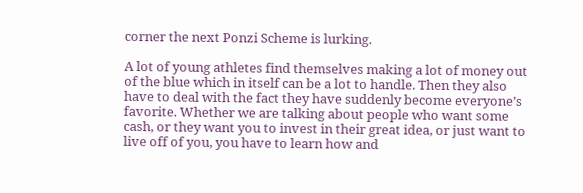corner the next Ponzi Scheme is lurking.

A lot of young athletes find themselves making a lot of money out of the blue which in itself can be a lot to handle. Then they also have to deal with the fact they have suddenly become everyone’s favorite. Whether we are talking about people who want some cash, or they want you to invest in their great idea, or just want to live off of you, you have to learn how and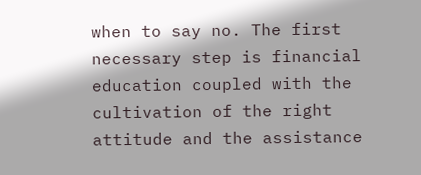when to say no. The first necessary step is financial education coupled with the cultivation of the right attitude and the assistance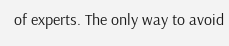of experts. The only way to avoid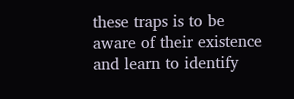these traps is to be aware of their existence and learn to identify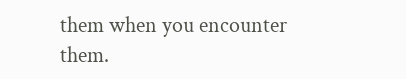them when you encounter them.